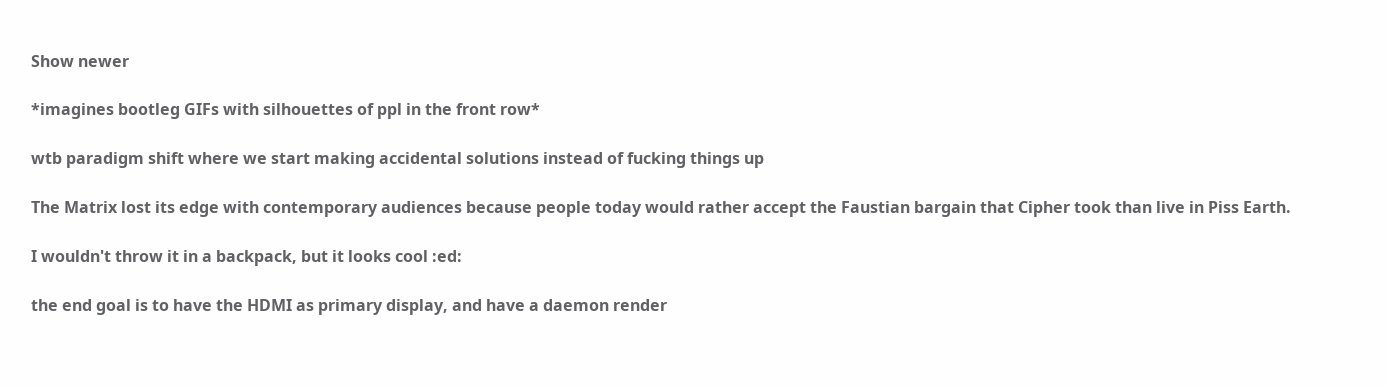Show newer

*imagines bootleg GIFs with silhouettes of ppl in the front row*

wtb paradigm shift where we start making accidental solutions instead of fucking things up

The Matrix lost its edge with contemporary audiences because people today would rather accept the Faustian bargain that Cipher took than live in Piss Earth.

I wouldn't throw it in a backpack, but it looks cool :ed:

the end goal is to have the HDMI as primary display, and have a daemon render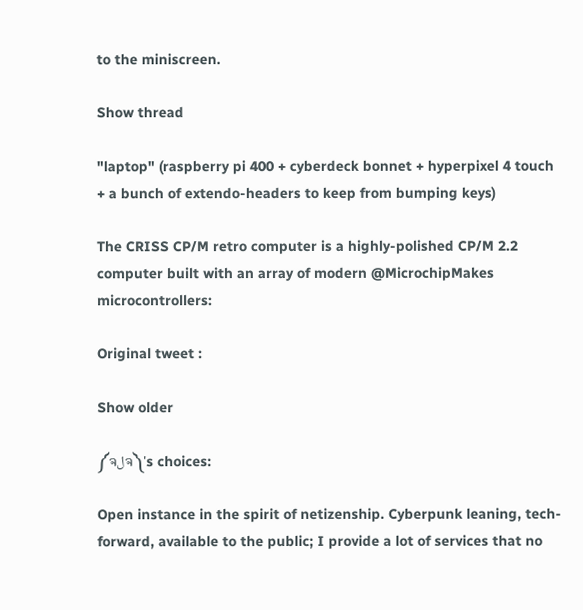to the miniscreen.

Show thread

"laptop" (raspberry pi 400 + cyberdeck bonnet + hyperpixel 4 touch + a bunch of extendo-headers to keep from bumping keys)

The CRISS CP/M retro computer is a highly-polished CP/M 2.2 computer built with an array of modern @MicrochipMakes microcontrollers:

Original tweet :

Show older

༼ຈلຈ༽'s choices:

Open instance in the spirit of netizenship. Cyberpunk leaning, tech-forward, available to the public; I provide a lot of services that no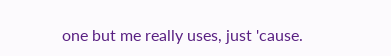one but me really uses, just 'cause.